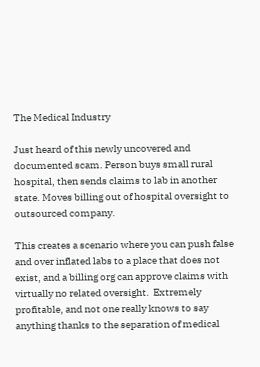The Medical Industry

Just heard of this newly uncovered and documented scam. Person buys small rural hospital, then sends claims to lab in another state. Moves billing out of hospital oversight to outsourced company.

This creates a scenario where you can push false and over inflated labs to a place that does not exist, and a billing org can approve claims with virtually no related oversight.  Extremely profitable, and not one really knows to say anything thanks to the separation of medical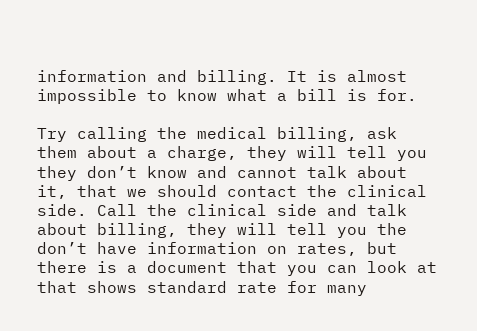information and billing. It is almost impossible to know what a bill is for.

Try calling the medical billing, ask them about a charge, they will tell you they don’t know and cannot talk about it, that we should contact the clinical side. Call the clinical side and talk about billing, they will tell you the don’t have information on rates, but there is a document that you can look at that shows standard rate for many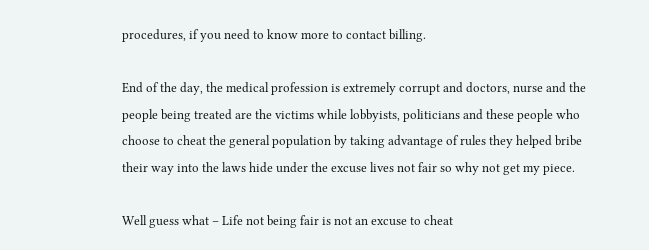procedures, if you need to know more to contact billing.

End of the day, the medical profession is extremely corrupt and doctors, nurse and the people being treated are the victims while lobbyists, politicians and these people who choose to cheat the general population by taking advantage of rules they helped bribe their way into the laws hide under the excuse lives not fair so why not get my piece.

Well guess what – Life not being fair is not an excuse to cheat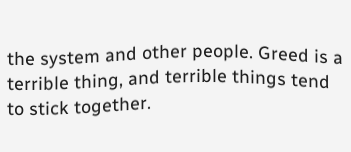the system and other people. Greed is a terrible thing, and terrible things tend to stick together.